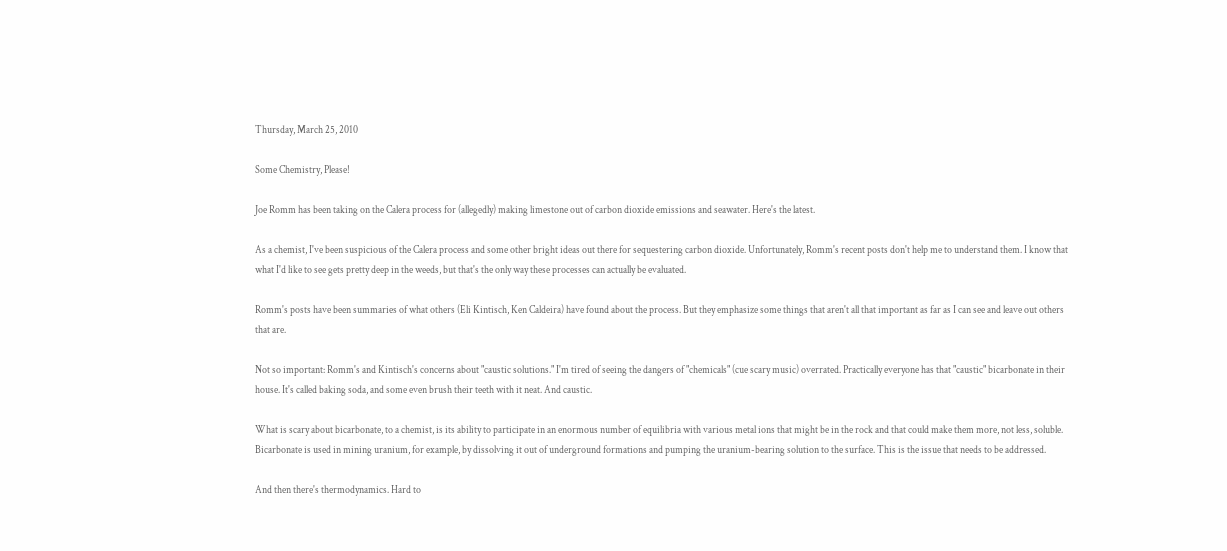Thursday, March 25, 2010

Some Chemistry, Please!

Joe Romm has been taking on the Calera process for (allegedly) making limestone out of carbon dioxide emissions and seawater. Here's the latest.

As a chemist, I've been suspicious of the Calera process and some other bright ideas out there for sequestering carbon dioxide. Unfortunately, Romm's recent posts don't help me to understand them. I know that what I'd like to see gets pretty deep in the weeds, but that's the only way these processes can actually be evaluated.

Romm's posts have been summaries of what others (Eli Kintisch, Ken Caldeira) have found about the process. But they emphasize some things that aren't all that important as far as I can see and leave out others that are.

Not so important: Romm's and Kintisch's concerns about "caustic solutions." I'm tired of seeing the dangers of "chemicals" (cue scary music) overrated. Practically everyone has that "caustic" bicarbonate in their house. It's called baking soda, and some even brush their teeth with it neat. And caustic.

What is scary about bicarbonate, to a chemist, is its ability to participate in an enormous number of equilibria with various metal ions that might be in the rock and that could make them more, not less, soluble. Bicarbonate is used in mining uranium, for example, by dissolving it out of underground formations and pumping the uranium-bearing solution to the surface. This is the issue that needs to be addressed.

And then there's thermodynamics. Hard to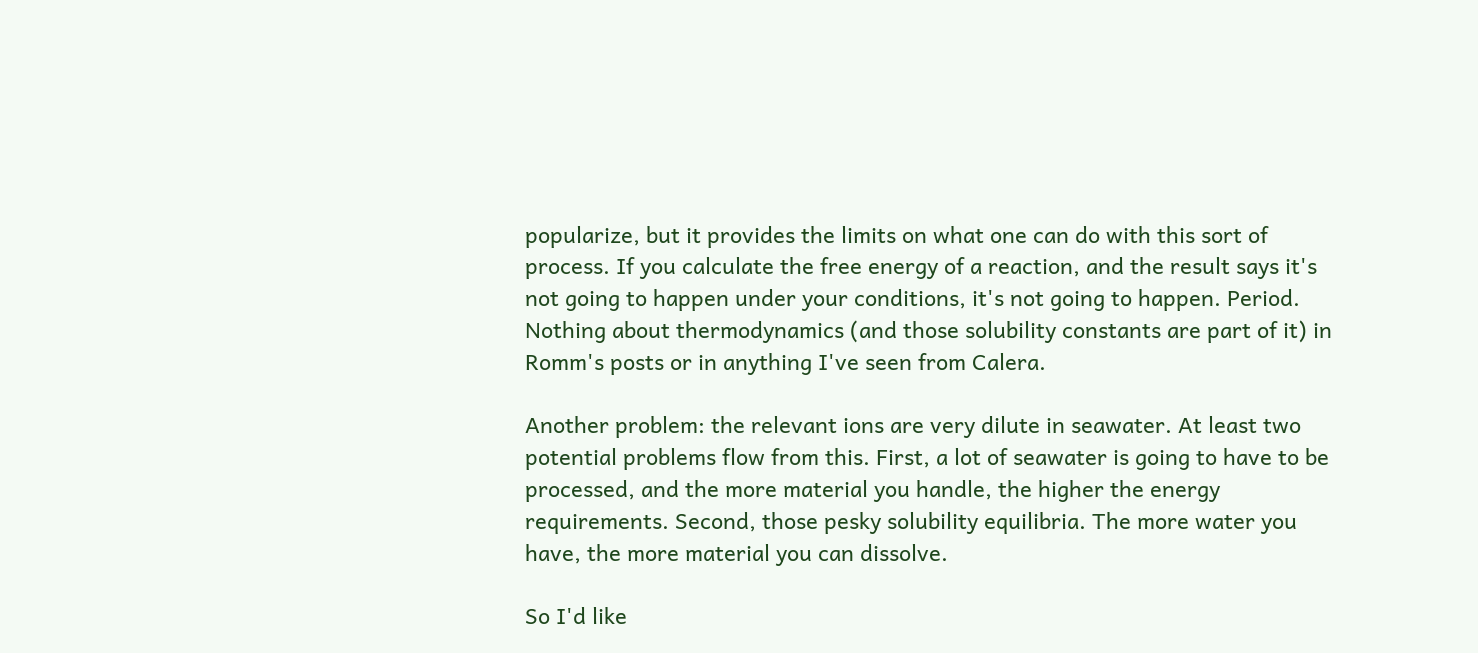popularize, but it provides the limits on what one can do with this sort of process. If you calculate the free energy of a reaction, and the result says it's not going to happen under your conditions, it's not going to happen. Period. Nothing about thermodynamics (and those solubility constants are part of it) in Romm's posts or in anything I've seen from Calera.

Another problem: the relevant ions are very dilute in seawater. At least two potential problems flow from this. First, a lot of seawater is going to have to be processed, and the more material you handle, the higher the energy requirements. Second, those pesky solubility equilibria. The more water you have, the more material you can dissolve.

So I'd like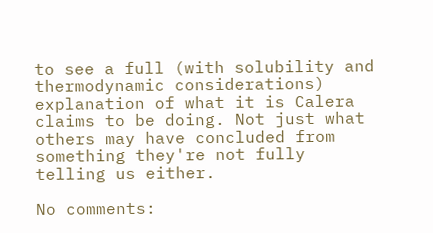to see a full (with solubility and thermodynamic considerations) explanation of what it is Calera claims to be doing. Not just what others may have concluded from something they're not fully telling us either.

No comments: